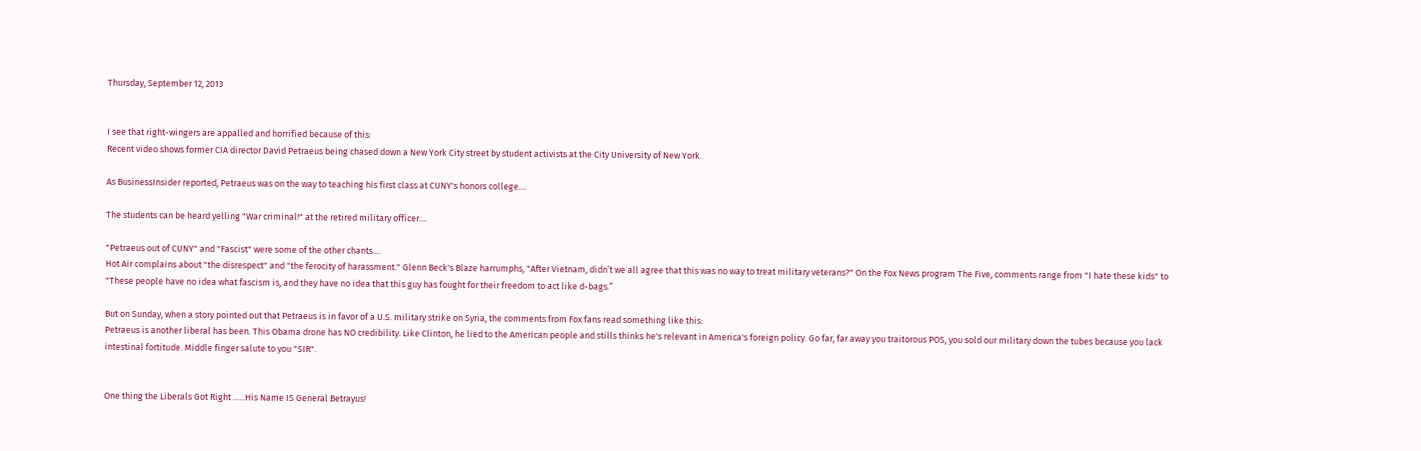Thursday, September 12, 2013


I see that right-wingers are appalled and horrified because of this:
Recent video shows former CIA director David Petraeus being chased down a New York City street by student activists at the City University of New York.

As BusinessInsider reported, Petraeus was on the way to teaching his first class at CUNY's honors college....

The students can be heard yelling "War criminal!" at the retired military officer....

"Petraeus out of CUNY" and "Fascist" were some of the other chants....
Hot Air complains about "the disrespect" and "the ferocity of harassment." Glenn Beck's Blaze harrumphs, "After Vietnam, didn’t we all agree that this was no way to treat military veterans?" On the Fox News program The Five, comments range from "I hate these kids" to "These people have no idea what fascism is, and they have no idea that this guy has fought for their freedom to act like d-bags.”

But on Sunday, when a story pointed out that Petraeus is in favor of a U.S. military strike on Syria, the comments from Fox fans read something like this:
Petraeus is another liberal has been. This Obama drone has NO credibility. Like Clinton, he lied to the American people and stills thinks he's relevant in America's foreign policy. Go far, far away you traitorous POS, you sold our military down the tubes because you lack intestinal fortitude. Middle finger salute to you "SIR".


One thing the Liberals Got Right ......His Name IS General Betrayus!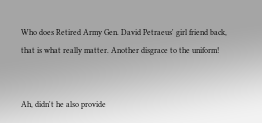Who does Retired Army Gen. David Petraeus' girl friend back, that is what really matter. Another disgrace to the uniform!


Ah, didn't he also provide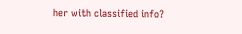her with classified info?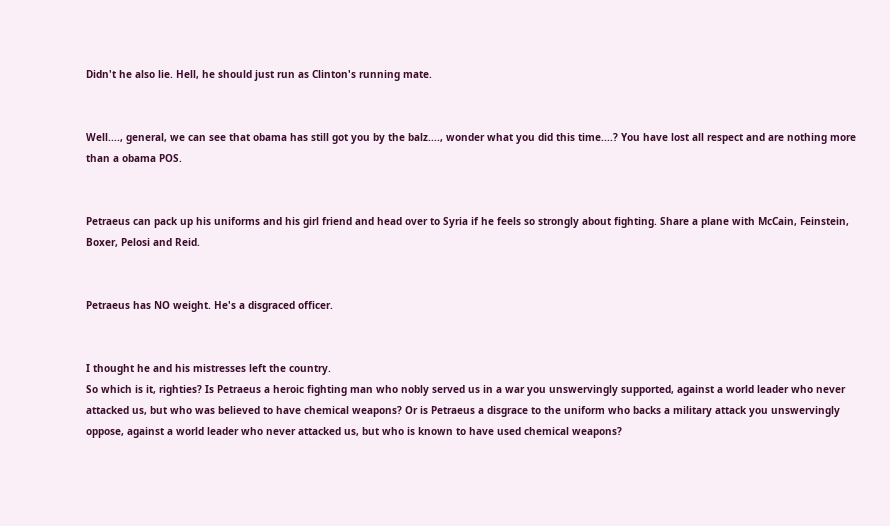Didn't he also lie. Hell, he should just run as Clinton's running mate.


Well...., general, we can see that obama has still got you by the balz...., wonder what you did this time....? You have lost all respect and are nothing more than a obama POS.


Petraeus can pack up his uniforms and his girl friend and head over to Syria if he feels so strongly about fighting. Share a plane with McCain, Feinstein, Boxer, Pelosi and Reid.


Petraeus has NO weight. He's a disgraced officer.


I thought he and his mistresses left the country.
So which is it, righties? Is Petraeus a heroic fighting man who nobly served us in a war you unswervingly supported, against a world leader who never attacked us, but who was believed to have chemical weapons? Or is Petraeus a disgrace to the uniform who backs a military attack you unswervingly oppose, against a world leader who never attacked us, but who is known to have used chemical weapons?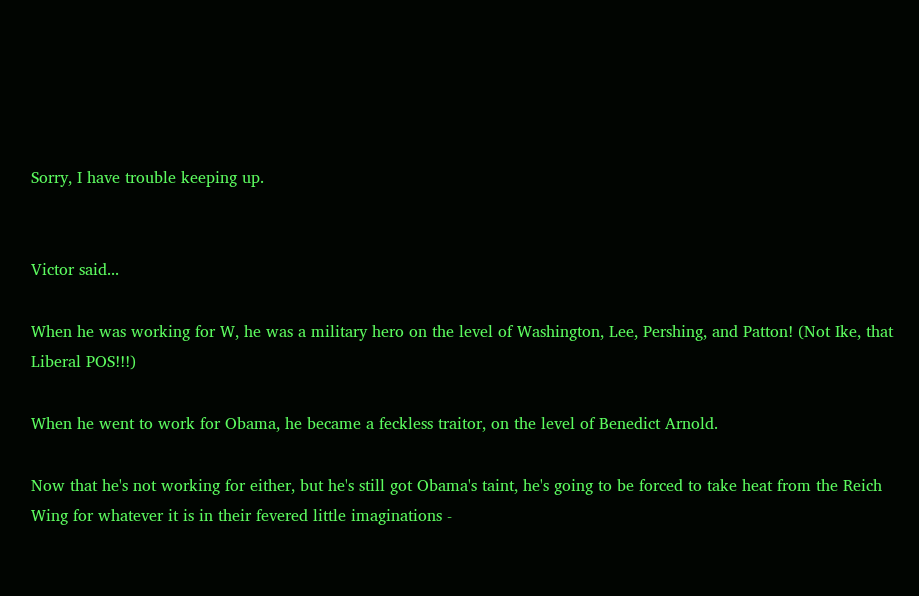Sorry, I have trouble keeping up.


Victor said...

When he was working for W, he was a military hero on the level of Washington, Lee, Pershing, and Patton! (Not Ike, that Liberal POS!!!)

When he went to work for Obama, he became a feckless traitor, on the level of Benedict Arnold.

Now that he's not working for either, but he's still got Obama's taint, he's going to be forced to take heat from the Reich Wing for whatever it is in their fevered little imaginations -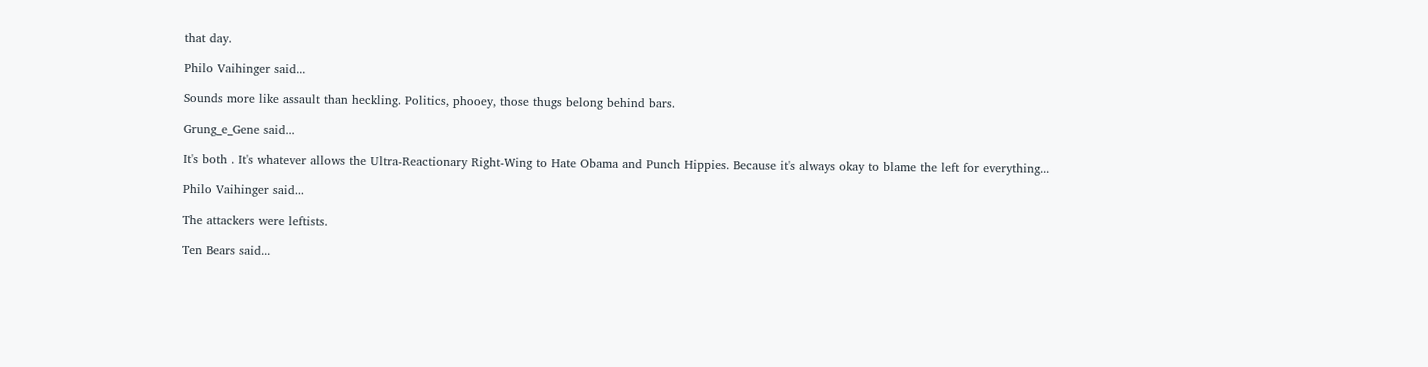that day.

Philo Vaihinger said...

Sounds more like assault than heckling. Politics, phooey, those thugs belong behind bars.

Grung_e_Gene said...

It's both . It's whatever allows the Ultra-Reactionary Right-Wing to Hate Obama and Punch Hippies. Because it's always okay to blame the left for everything...

Philo Vaihinger said...

The attackers were leftists.

Ten Bears said...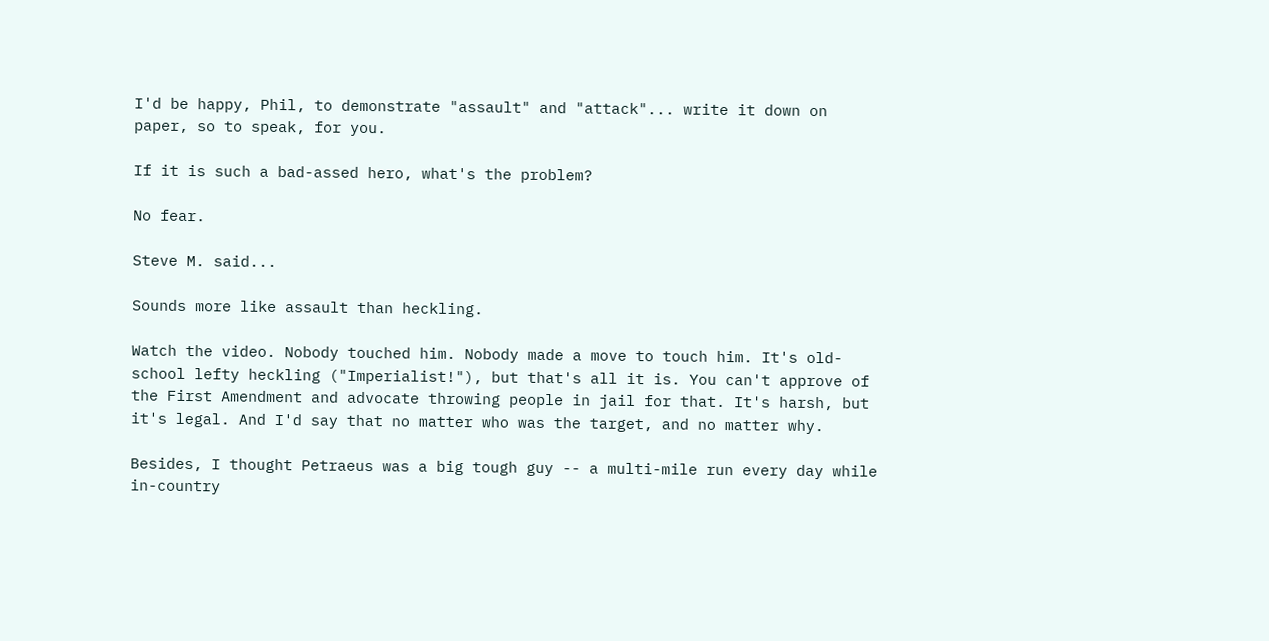I'd be happy, Phil, to demonstrate "assault" and "attack"... write it down on paper, so to speak, for you.

If it is such a bad-assed hero, what's the problem?

No fear.

Steve M. said...

Sounds more like assault than heckling.

Watch the video. Nobody touched him. Nobody made a move to touch him. It's old-school lefty heckling ("Imperialist!"), but that's all it is. You can't approve of the First Amendment and advocate throwing people in jail for that. It's harsh, but it's legal. And I'd say that no matter who was the target, and no matter why.

Besides, I thought Petraeus was a big tough guy -- a multi-mile run every day while in-country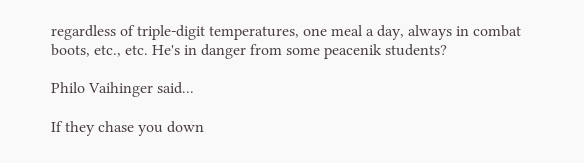regardless of triple-digit temperatures, one meal a day, always in combat boots, etc., etc. He's in danger from some peacenik students?

Philo Vaihinger said...

If they chase you down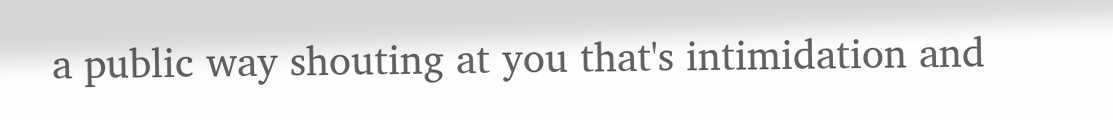a public way shouting at you that's intimidation and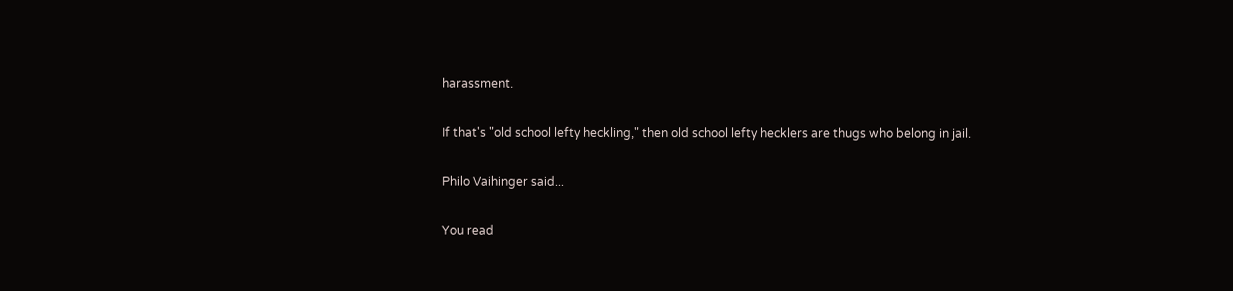harassment.

If that's "old school lefty heckling," then old school lefty hecklers are thugs who belong in jail.

Philo Vaihinger said...

You read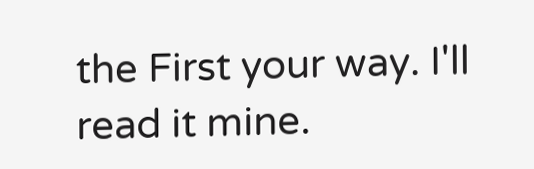the First your way. I'll read it mine.